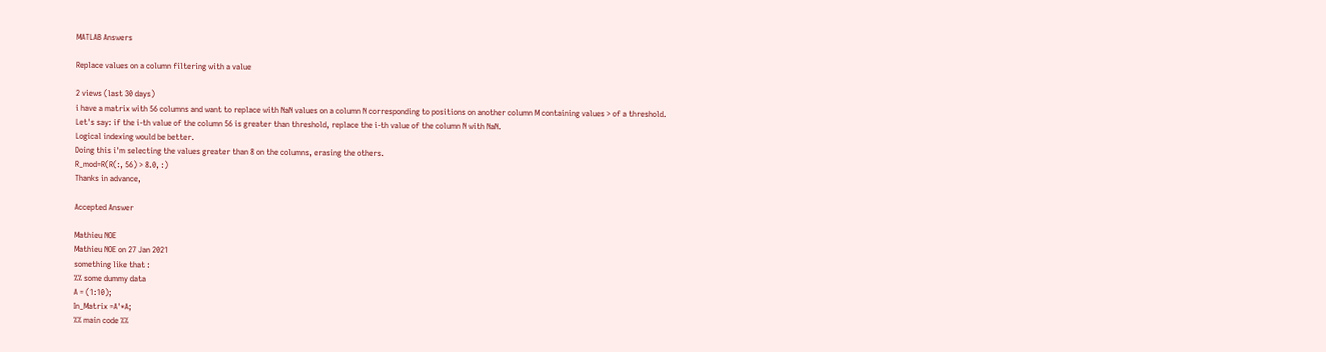MATLAB Answers

Replace values on a column filtering with a value

2 views (last 30 days)
i have a matrix with 56 columns and want to replace with NaN values on a column N corresponding to positions on another column M containing values > of a threshold.
Let's say: if the i-th value of the column 56 is greater than threshold, replace the i-th value of the column N with NaN.
Logical indexing would be better.
Doing this i'm selecting the values greater than 8 on the columns, erasing the others.
R_mod=R(R(:, 56) > 8.0, :)
Thanks in advance,

Accepted Answer

Mathieu NOE
Mathieu NOE on 27 Jan 2021
something like that :
%% some dummy data
A = (1:10);
In_Matrix =A'*A;
%% main code %%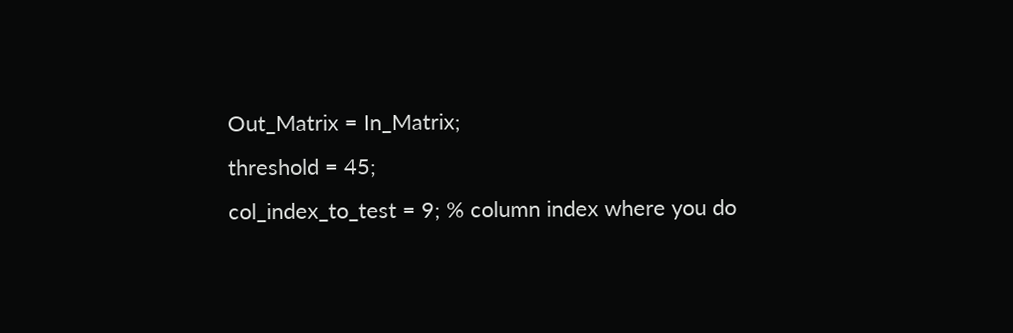Out_Matrix = In_Matrix;
threshold = 45;
col_index_to_test = 9; % column index where you do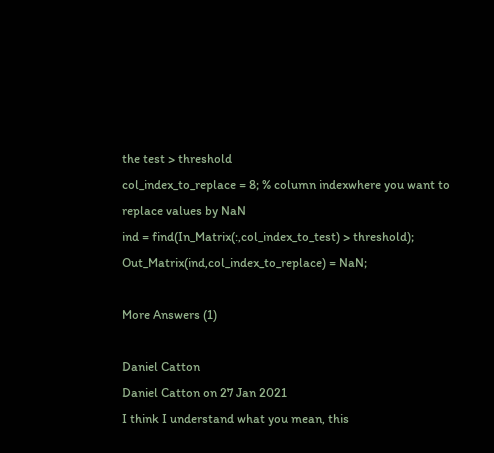the test > threshold
col_index_to_replace = 8; % column indexwhere you want to replace values by NaN
ind = find(In_Matrix(:,col_index_to_test) > threshold);
Out_Matrix(ind,col_index_to_replace) = NaN;

More Answers (1)

Daniel Catton
Daniel Catton on 27 Jan 2021
I think I understand what you mean, this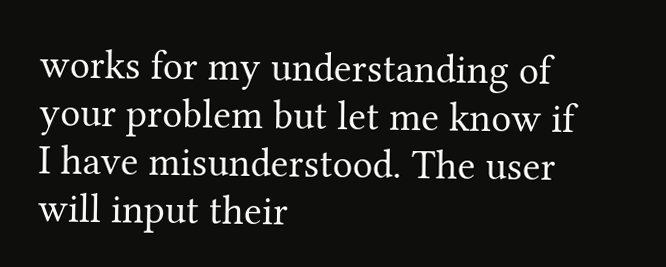works for my understanding of your problem but let me know if I have misunderstood. The user will input their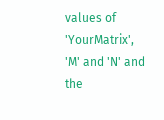values of 'YourMatrix', 'M' and 'N' and the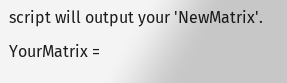script will output your 'NewMatrix'.
YourMatrix =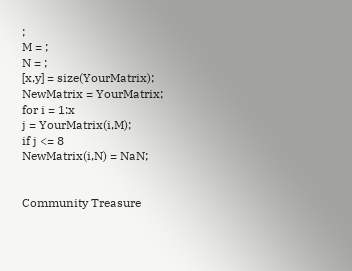;
M = ;
N = ;
[x,y] = size(YourMatrix);
NewMatrix = YourMatrix;
for i = 1:x
j = YourMatrix(i,M);
if j <= 8
NewMatrix(i,N) = NaN;


Community Treasure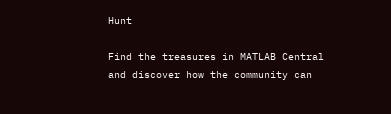Hunt

Find the treasures in MATLAB Central and discover how the community can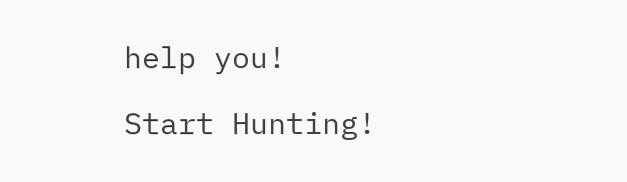help you!

Start Hunting!